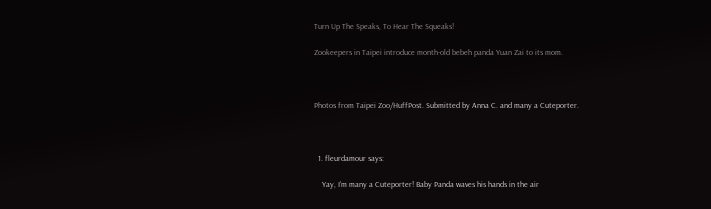Turn Up The Speaks, To Hear The Squeaks!

Zookeepers in Taipei introduce month-old bebeh panda Yuan Zai to its mom.



Photos from Taipei Zoo/HuffPost. Submitted by Anna C. and many a Cuteporter.



  1. fleurdamour says:

    Yay, I’m many a Cuteporter! Baby Panda waves his hands in the air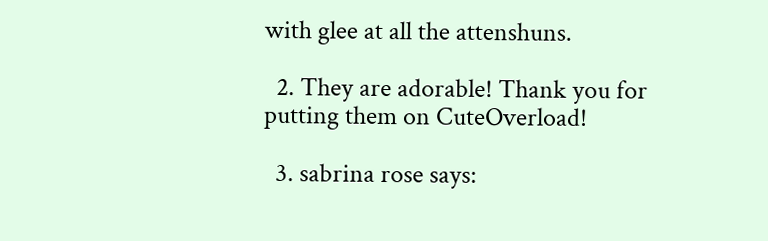with glee at all the attenshuns.

  2. They are adorable! Thank you for putting them on CuteOverload!

  3. sabrina rose says: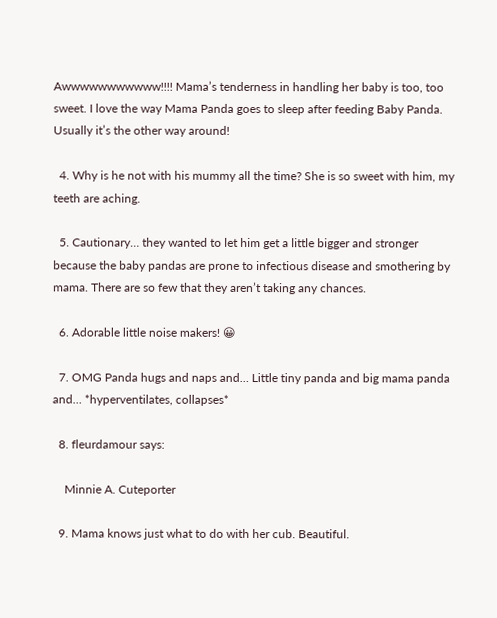Awwwwwwwwwww!!!! Mama’s tenderness in handling her baby is too, too sweet. I love the way Mama Panda goes to sleep after feeding Baby Panda. Usually it’s the other way around!

  4. Why is he not with his mummy all the time? She is so sweet with him, my teeth are aching.

  5. Cautionary… they wanted to let him get a little bigger and stronger because the baby pandas are prone to infectious disease and smothering by mama. There are so few that they aren’t taking any chances.

  6. Adorable little noise makers! 😀

  7. OMG Panda hugs and naps and… Little tiny panda and big mama panda and… *hyperventilates, collapses*

  8. fleurdamour says:

    Minnie A. Cuteporter

  9. Mama knows just what to do with her cub. Beautiful.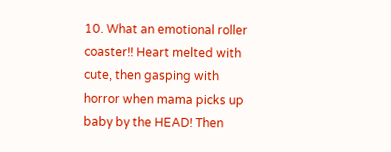10. What an emotional roller coaster!! Heart melted with cute, then gasping with horror when mama picks up baby by the HEAD! Then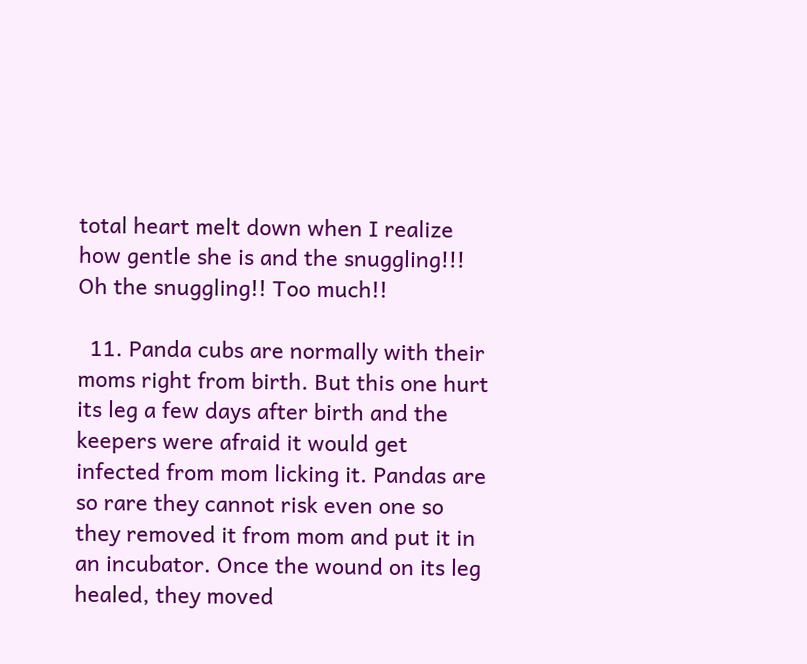total heart melt down when I realize how gentle she is and the snuggling!!! Oh the snuggling!! Too much!!

  11. Panda cubs are normally with their moms right from birth. But this one hurt its leg a few days after birth and the keepers were afraid it would get infected from mom licking it. Pandas are so rare they cannot risk even one so they removed it from mom and put it in an incubator. Once the wound on its leg healed, they moved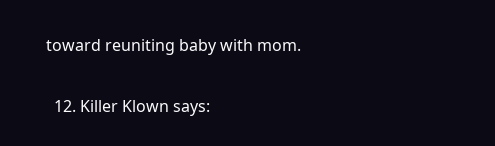toward reuniting baby with mom.

  12. Killer Klown says: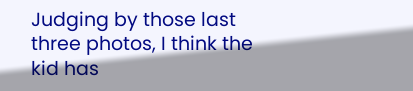Judging by those last three photos, I think the kid has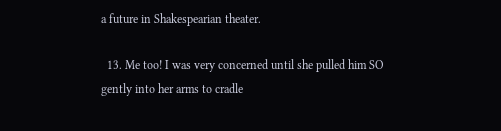a future in Shakespearian theater.

  13. Me too! I was very concerned until she pulled him SO gently into her arms to cradle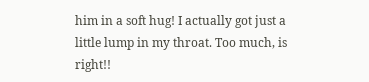him in a soft hug! I actually got just a little lump in my throat. Too much, is right!!